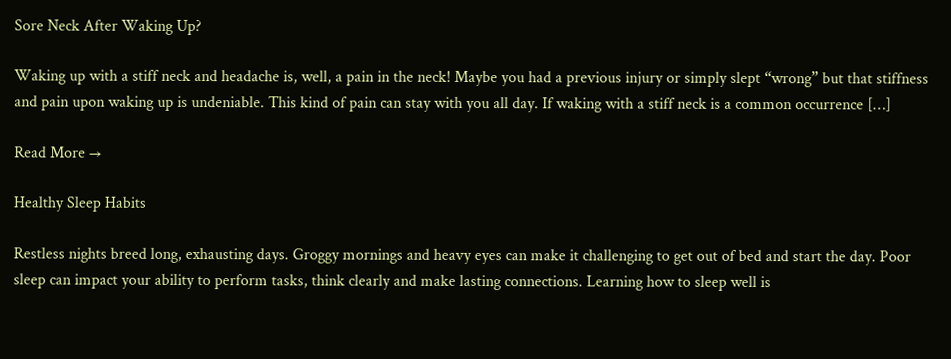Sore Neck After Waking Up?

Waking up with a stiff neck and headache is, well, a pain in the neck! Maybe you had a previous injury or simply slept “wrong” but that stiffness and pain upon waking up is undeniable. This kind of pain can stay with you all day. If waking with a stiff neck is a common occurrence […]

Read More →

Healthy Sleep Habits

Restless nights breed long, exhausting days. Groggy mornings and heavy eyes can make it challenging to get out of bed and start the day. Poor sleep can impact your ability to perform tasks, think clearly and make lasting connections. Learning how to sleep well is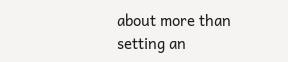about more than setting an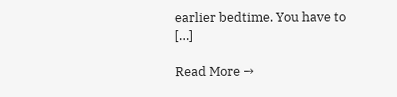earlier bedtime. You have to […]

Read More →